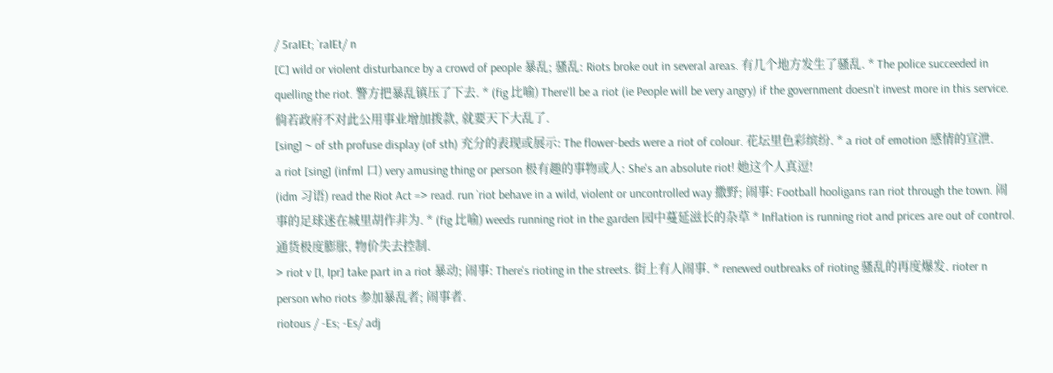/ 5raIEt; `raIEt/ n
[C] wild or violent disturbance by a crowd of people 暴乱; 骚乱: Riots broke out in several areas. 有几个地方发生了骚乱. * The police succeeded in quelling the riot. 警方把暴乱镇压了下去. * (fig 比喻) There'll be a riot (ie People will be very angry) if the government doesn't invest more in this service. 倘若政府不对此公用事业增加拨款, 就要天下大乱了.
[sing] ~ of sth profuse display (of sth) 充分的表现或展示: The flower-beds were a riot of colour. 花坛里色彩缤纷. * a riot of emotion 感情的宣泄.
a riot [sing] (infml 口) very amusing thing or person 极有趣的事物或人: She's an absolute riot! 她这个人真逗!
(idm 习语) read the Riot Act => read. run `riot behave in a wild, violent or uncontrolled way 撒野; 闹事: Football hooligans ran riot through the town. 闹事的足球迷在城里胡作非为. * (fig 比喻) weeds running riot in the garden 园中蔓延滋长的杂草 * Inflation is running riot and prices are out of control. 通货极度膨胀, 物价失去控制.
> riot v [I, Ipr] take part in a riot 暴动; 闹事: There's rioting in the streets. 街上有人闹事. * renewed outbreaks of rioting 骚乱的再度爆发. rioter n person who riots 参加暴乱者; 闹事者.
riotous / -Es; -Es/ adj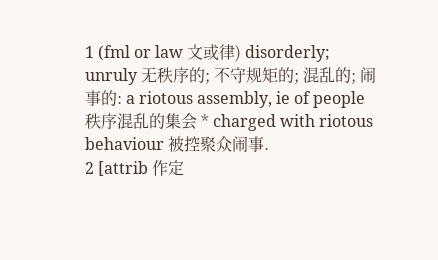1 (fml or law 文或律) disorderly; unruly 无秩序的; 不守规矩的; 混乱的; 闹事的: a riotous assembly, ie of people 秩序混乱的集会 * charged with riotous behaviour 被控聚众闹事.
2 [attrib 作定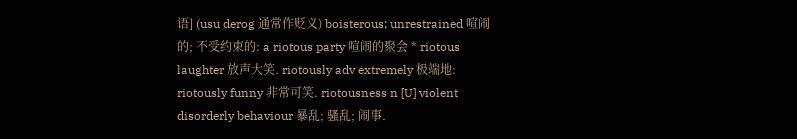语] (usu derog 通常作贬义) boisterous; unrestrained 喧闹的; 不受约束的: a riotous party 喧闹的聚会 * riotous laughter 放声大笑. riotously adv extremely 极端地: riotously funny 非常可笑. riotousness n [U] violent disorderly behaviour 暴乱; 骚乱; 闹事.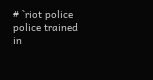# `riot police police trained in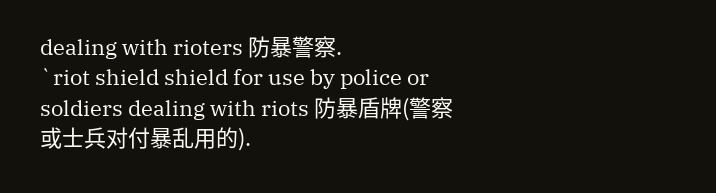dealing with rioters 防暴警察.
`riot shield shield for use by police or soldiers dealing with riots 防暴盾牌(警察或士兵对付暴乱用的).